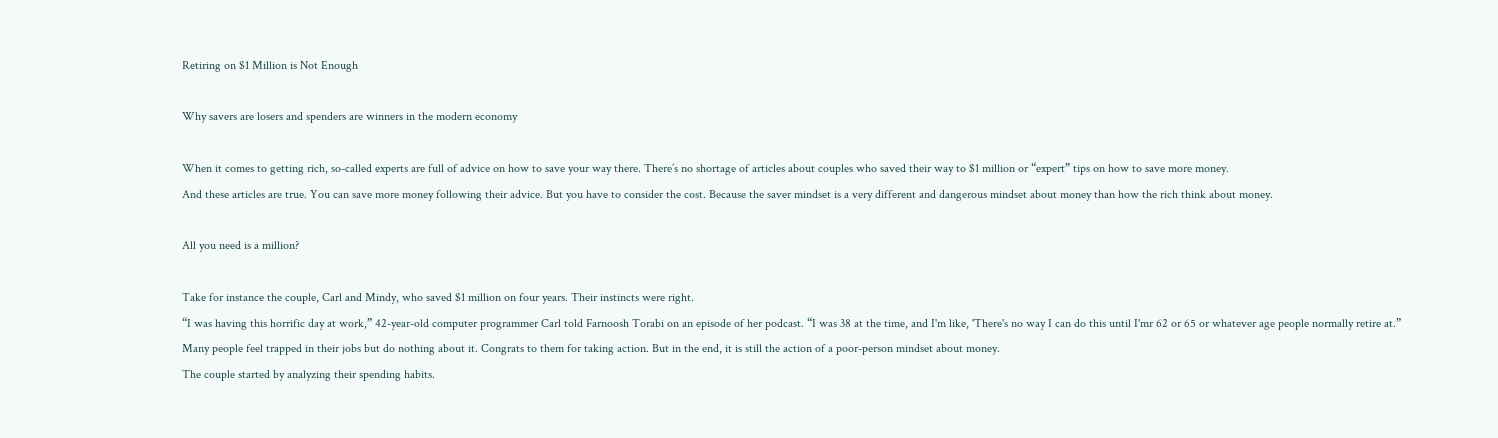Retiring on $1 Million is Not Enough

Why savers are losers and spenders are winners in the modern economy

When it comes to getting rich, so-called experts are full of advice on how to save your way there. There’s no shortage of articles about couples who saved their way to $1 million or “expert” tips on how to save more money.
And these articles are true. You can save more money following their advice. But you have to consider the cost. Because the saver mindset is a very different and dangerous mindset about money than how the rich think about money.

All you need is a million?

Take for instance the couple, Carl and Mindy, who saved $1 million on four years. Their instincts were right.
“I was having this horrific day at work,” 42-year-old computer programmer Carl told Farnoosh Torabi on an episode of her podcast. “I was 38 at the time, and I'm like, 'There's no way I can do this until I'mr 62 or 65 or whatever age people normally retire at.”
Many people feel trapped in their jobs but do nothing about it. Congrats to them for taking action. But in the end, it is still the action of a poor-person mindset about money.
The couple started by analyzing their spending habits.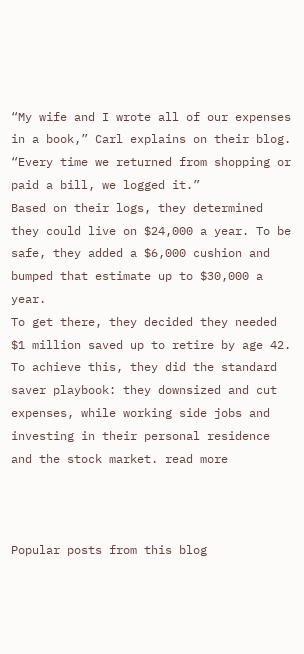“My wife and I wrote all of our expenses in a book,” Carl explains on their blog. “Every time we returned from shopping or paid a bill, we logged it.”
Based on their logs, they determined they could live on $24,000 a year. To be safe, they added a $6,000 cushion and bumped that estimate up to $30,000 a year.
To get there, they decided they needed $1 million saved up to retire by age 42. To achieve this, they did the standard saver playbook: they downsized and cut expenses, while working side jobs and investing in their personal residence and the stock market. read more



Popular posts from this blog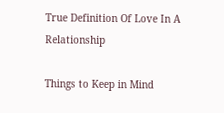True Definition Of Love In A Relationship

Things to Keep in Mind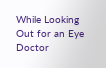While Looking Out for an Eye Doctor